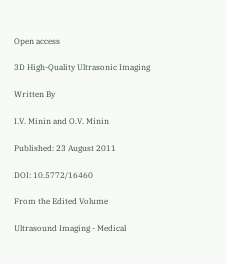Open access

3D High-Quality Ultrasonic Imaging

Written By

I.V. Minin and O.V. Minin

Published: 23 August 2011

DOI: 10.5772/16460

From the Edited Volume

Ultrasound Imaging - Medical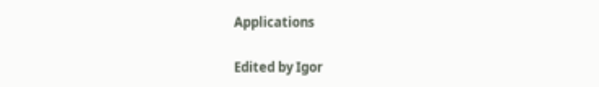Applications

Edited by Igor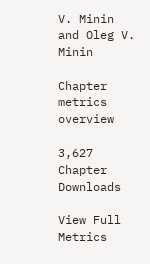V. Minin and Oleg V. Minin

Chapter metrics overview

3,627 Chapter Downloads

View Full Metrics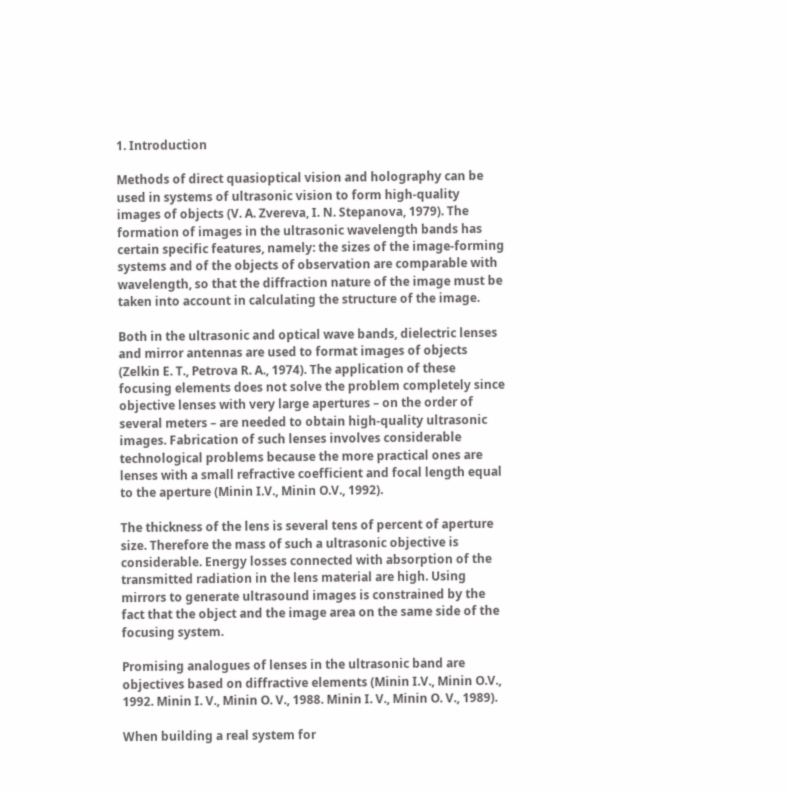1. Introduction

Methods of direct quasioptical vision and holography can be used in systems of ultrasonic vision to form high-quality images of objects (V. A. Zvereva, I. N. Stepanova, 1979). The formation of images in the ultrasonic wavelength bands has certain specific features, namely: the sizes of the image-forming systems and of the objects of observation are comparable with wavelength, so that the diffraction nature of the image must be taken into account in calculating the structure of the image.

Both in the ultrasonic and optical wave bands, dielectric lenses and mirror antennas are used to format images of objects (Zelkin E. T., Petrova R. A., 1974). The application of these focusing elements does not solve the problem completely since objective lenses with very large apertures – on the order of several meters – are needed to obtain high-quality ultrasonic images. Fabrication of such lenses involves considerable technological problems because the more practical ones are lenses with a small refractive coefficient and focal length equal to the aperture (Minin I.V., Minin O.V., 1992).

The thickness of the lens is several tens of percent of aperture size. Therefore the mass of such a ultrasonic objective is considerable. Energy losses connected with absorption of the transmitted radiation in the lens material are high. Using mirrors to generate ultrasound images is constrained by the fact that the object and the image area on the same side of the focusing system.

Promising analogues of lenses in the ultrasonic band are objectives based on diffractive elements (Minin I.V., Minin O.V., 1992. Minin I. V., Minin O. V., 1988. Minin I. V., Minin O. V., 1989).

When building a real system for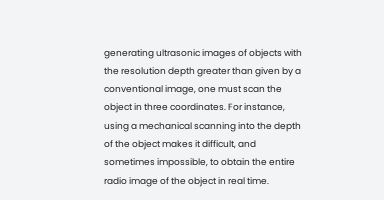generating ultrasonic images of objects with the resolution depth greater than given by a conventional image, one must scan the object in three coordinates. For instance, using a mechanical scanning into the depth of the object makes it difficult, and sometimes impossible, to obtain the entire radio image of the object in real time.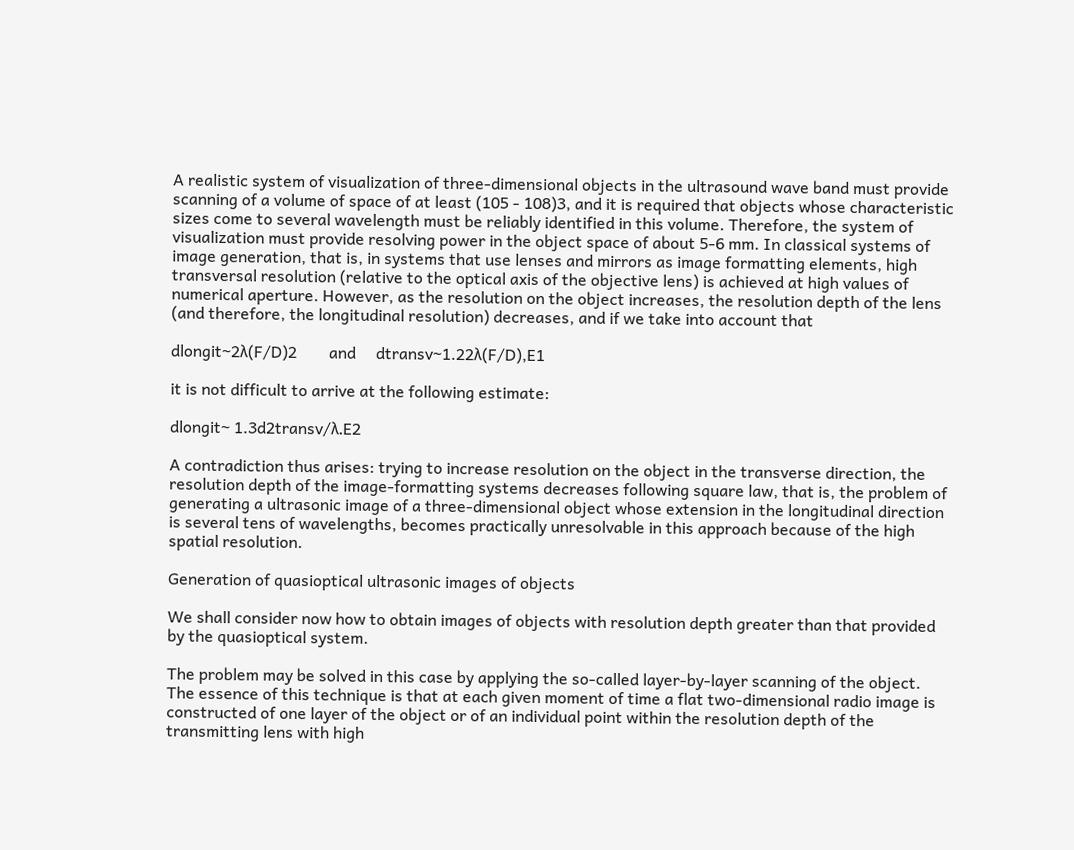A realistic system of visualization of three-dimensional objects in the ultrasound wave band must provide scanning of a volume of space of at least (105 - 108)3, and it is required that objects whose characteristic sizes come to several wavelength must be reliably identified in this volume. Therefore, the system of visualization must provide resolving power in the object space of about 5-6 mm. In classical systems of image generation, that is, in systems that use lenses and mirrors as image formatting elements, high transversal resolution (relative to the optical axis of the objective lens) is achieved at high values of numerical aperture. However, as the resolution on the object increases, the resolution depth of the lens (and therefore, the longitudinal resolution) decreases, and if we take into account that

dlongit~2λ(F/D)2        and     dtransv~1.22λ(F/D),E1

it is not difficult to arrive at the following estimate:

dlongit~ 1.3d2transv/λ.E2

A contradiction thus arises: trying to increase resolution on the object in the transverse direction, the resolution depth of the image-formatting systems decreases following square law, that is, the problem of generating a ultrasonic image of a three-dimensional object whose extension in the longitudinal direction is several tens of wavelengths, becomes practically unresolvable in this approach because of the high spatial resolution.

Generation of quasioptical ultrasonic images of objects

We shall consider now how to obtain images of objects with resolution depth greater than that provided by the quasioptical system.

The problem may be solved in this case by applying the so-called layer-by-layer scanning of the object. The essence of this technique is that at each given moment of time a flat two-dimensional radio image is constructed of one layer of the object or of an individual point within the resolution depth of the transmitting lens with high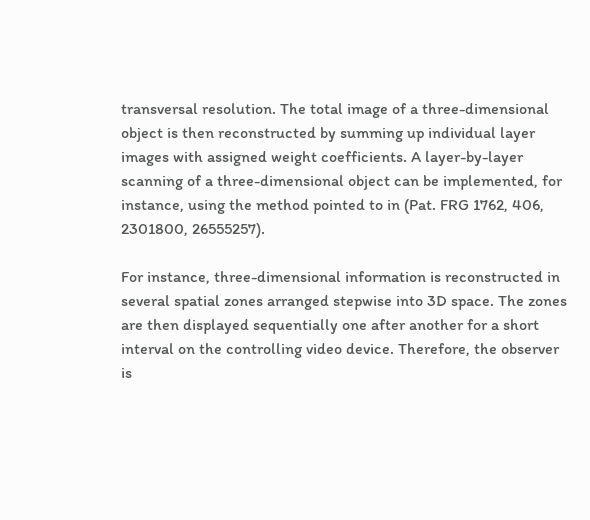transversal resolution. The total image of a three-dimensional object is then reconstructed by summing up individual layer images with assigned weight coefficients. A layer-by-layer scanning of a three-dimensional object can be implemented, for instance, using the method pointed to in (Pat. FRG 1762, 406, 2301800, 26555257).

For instance, three-dimensional information is reconstructed in several spatial zones arranged stepwise into 3D space. The zones are then displayed sequentially one after another for a short interval on the controlling video device. Therefore, the observer is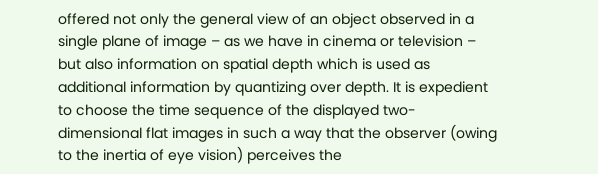offered not only the general view of an object observed in a single plane of image – as we have in cinema or television – but also information on spatial depth which is used as additional information by quantizing over depth. It is expedient to choose the time sequence of the displayed two-dimensional flat images in such a way that the observer (owing to the inertia of eye vision) perceives the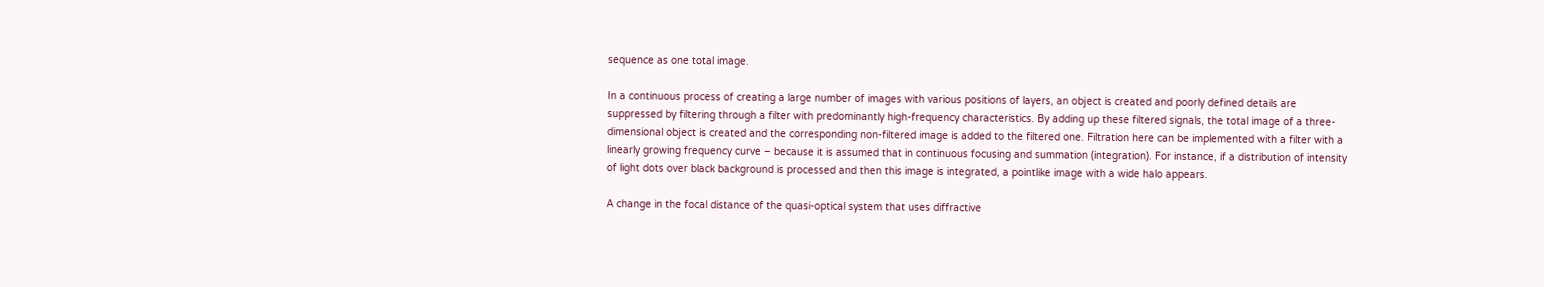sequence as one total image.

In a continuous process of creating a large number of images with various positions of layers, an object is created and poorly defined details are suppressed by filtering through a filter with predominantly high-frequency characteristics. By adding up these filtered signals, the total image of a three-dimensional object is created and the corresponding non-filtered image is added to the filtered one. Filtration here can be implemented with a filter with a linearly growing frequency curve – because it is assumed that in continuous focusing and summation (integration). For instance, if a distribution of intensity of light dots over black background is processed and then this image is integrated, a pointlike image with a wide halo appears.

A change in the focal distance of the quasi-optical system that uses diffractive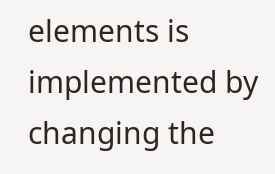elements is implemented by changing the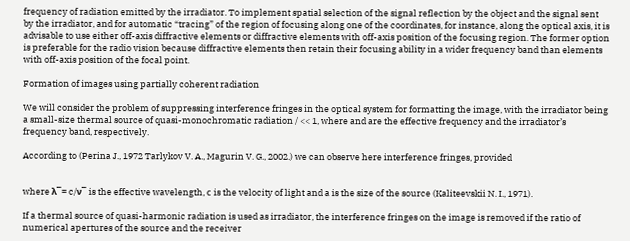frequency of radiation emitted by the irradiator. To implement spatial selection of the signal reflection by the object and the signal sent by the irradiator, and for automatic “tracing” of the region of focusing along one of the coordinates, for instance, along the optical axis, it is advisable to use either off-axis diffractive elements or diffractive elements with off-axis position of the focusing region. The former option is preferable for the radio vision because diffractive elements then retain their focusing ability in a wider frequency band than elements with off-axis position of the focal point.

Formation of images using partially coherent radiation

We will consider the problem of suppressing interference fringes in the optical system for formatting the image, with the irradiator being a small-size thermal source of quasi-monochromatic radiation / << 1, where and are the effective frequency and the irradiator’s frequency band, respectively.

According to (Perina J., 1972 Tarlykov V. A., Magurin V. G., 2002.) we can observe here interference fringes, provided


where λ¯= c/ν¯ is the effective wavelength, с is the velocity of light and a is the size of the source (Kaliteevskii N. I., 1971).

If a thermal source of quasi-harmonic radiation is used as irradiator, the interference fringes on the image is removed if the ratio of numerical apertures of the source and the receiver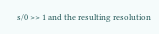s/0 >> 1 and the resulting resolution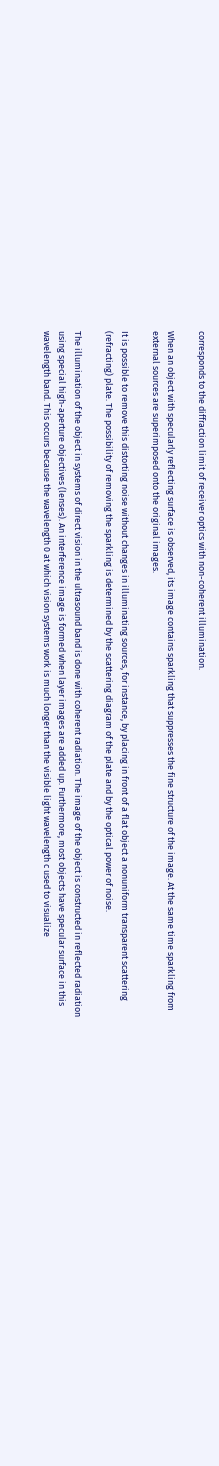corresponds to the diffraction limit of receiver optics with non-coherent illumination.

When an object with specularly reflecting surface is observed, its image contains sparkling that suppresses the fine structure of the image. At the same time sparkling from external sources are superimposed onto the original images.

It is possible to remove this distorting noise without changes in illuminating sources, for instance, by placing in front of a flat object a nonuniform transparent scattering (refracting) plate. The possibility of removing the sparkling is determined by the scattering diagram of the plate and by the optical power of noise.

The illumination of the object in systems of direct vision in the ultrasound band is done with coherent radiation. The image of the object is constructed in reflected radiation using special high-aperture objectives (lenses). An interference image is formed when layer images are added up. Furthermore, most objects have specular surface in this wavelength band. This occurs because the wavelength 0 at which vision systems work is much longer than the visible light wavelength c used to visualize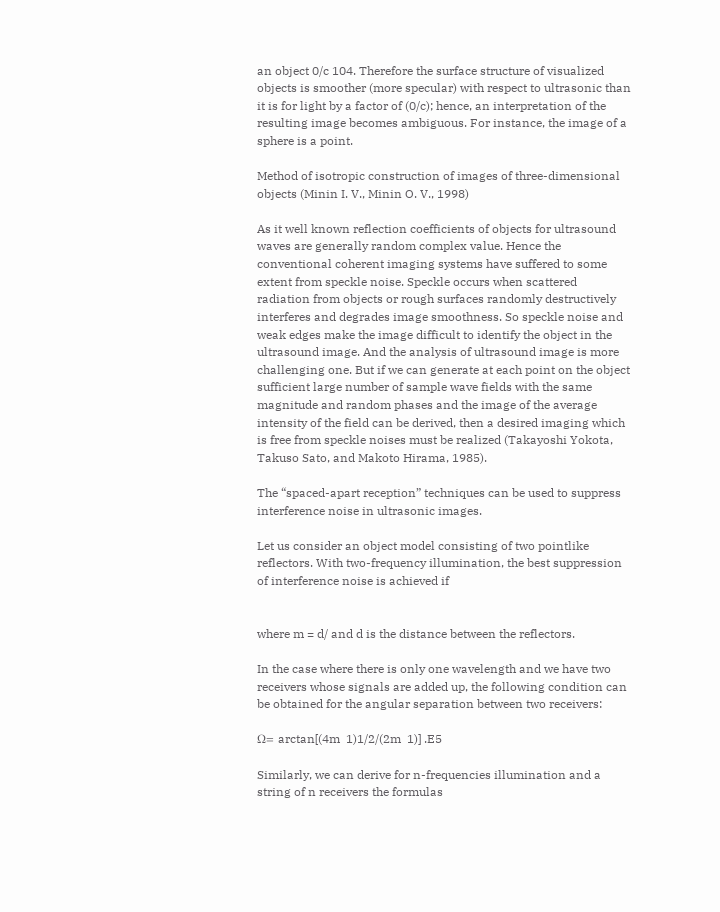an object 0/c 104. Therefore the surface structure of visualized objects is smoother (more specular) with respect to ultrasonic than it is for light by a factor of (0/c); hence, an interpretation of the resulting image becomes ambiguous. For instance, the image of a sphere is a point.

Method of isotropic construction of images of three-dimensional objects (Minin I. V., Minin O. V., 1998)

As it well known reflection coefficients of objects for ultrasound waves are generally random complex value. Hence the conventional coherent imaging systems have suffered to some extent from speckle noise. Speckle occurs when scattered radiation from objects or rough surfaces randomly destructively interferes and degrades image smoothness. So speckle noise and weak edges make the image difficult to identify the object in the ultrasound image. And the analysis of ultrasound image is more challenging one. But if we can generate at each point on the object sufficient large number of sample wave fields with the same magnitude and random phases and the image of the average intensity of the field can be derived, then a desired imaging which is free from speckle noises must be realized (Takayoshi Yokota, Takuso Sato, and Makoto Hirama, 1985).

The “spaced-apart reception” techniques can be used to suppress interference noise in ultrasonic images.

Let us consider an object model consisting of two pointlike reflectors. With two-frequency illumination, the best suppression of interference noise is achieved if


where m = d/ and d is the distance between the reflectors.

In the case where there is only one wavelength and we have two receivers whose signals are added up, the following condition can be obtained for the angular separation between two receivers:

Ω= arctan[(4m  1)1/2/(2m  1)] .E5

Similarly, we can derive for n-frequencies illumination and a string of n receivers the formulas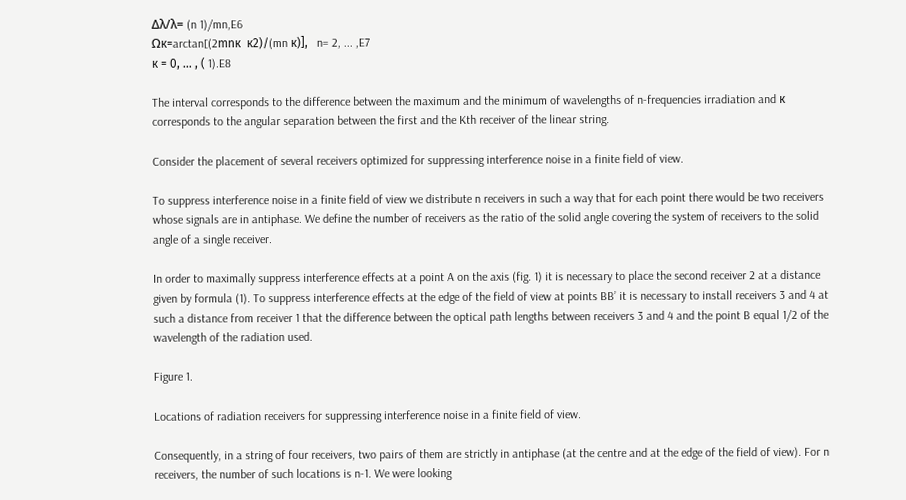Δλ/λ= (n 1)/mn,E6
Ωк=arctan[(2mnк  к2)/(mn к)],   n= 2, ... ,E7
к = 0, ... , ( 1).E8

The interval corresponds to the difference between the maximum and the minimum of wavelengths of n-frequencies irradiation and к corresponds to the angular separation between the first and the Kth receiver of the linear string.

Consider the placement of several receivers optimized for suppressing interference noise in a finite field of view.

To suppress interference noise in a finite field of view we distribute n receivers in such a way that for each point there would be two receivers whose signals are in antiphase. We define the number of receivers as the ratio of the solid angle covering the system of receivers to the solid angle of a single receiver.

In order to maximally suppress interference effects at a point A on the axis (fig. 1) it is necessary to place the second receiver 2 at a distance given by formula (1). To suppress interference effects at the edge of the field of view at points BB’ it is necessary to install receivers 3 and 4 at such a distance from receiver 1 that the difference between the optical path lengths between receivers 3 and 4 and the point B equal 1/2 of the wavelength of the radiation used.

Figure 1.

Locations of radiation receivers for suppressing interference noise in a finite field of view.

Consequently, in a string of four receivers, two pairs of them are strictly in antiphase (at the centre and at the edge of the field of view). For n receivers, the number of such locations is n-1. We were looking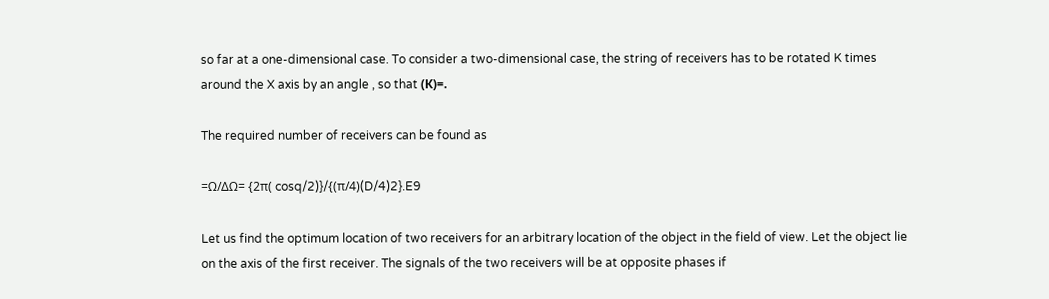so far at a one-dimensional case. To consider a two-dimensional case, the string of receivers has to be rotated K times around the X axis by an angle , so that (К)=.

The required number of receivers can be found as

=Ω/ΔΩ= {2π( cosq/2)}/{(π/4)(D/4)2}.E9

Let us find the optimum location of two receivers for an arbitrary location of the object in the field of view. Let the object lie on the axis of the first receiver. The signals of the two receivers will be at opposite phases if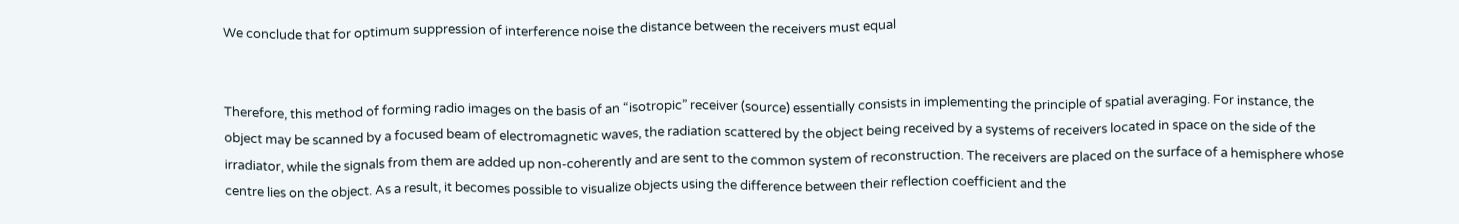We conclude that for optimum suppression of interference noise the distance between the receivers must equal


Therefore, this method of forming radio images on the basis of an “isotropic” receiver (source) essentially consists in implementing the principle of spatial averaging. For instance, the object may be scanned by a focused beam of electromagnetic waves, the radiation scattered by the object being received by a systems of receivers located in space on the side of the irradiator, while the signals from them are added up non-coherently and are sent to the common system of reconstruction. The receivers are placed on the surface of a hemisphere whose centre lies on the object. As a result, it becomes possible to visualize objects using the difference between their reflection coefficient and the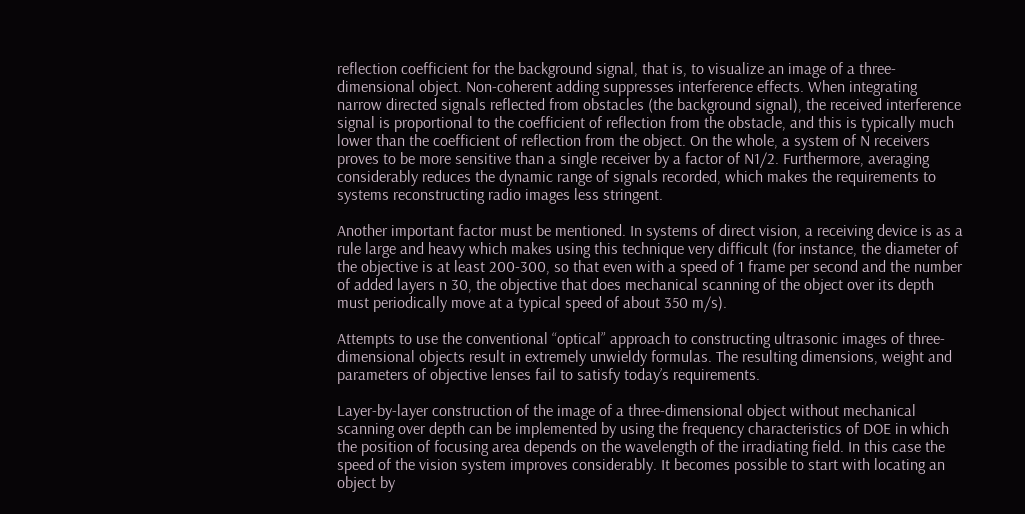reflection coefficient for the background signal, that is, to visualize an image of a three-dimensional object. Non-coherent adding suppresses interference effects. When integrating narrow directed signals reflected from obstacles (the background signal), the received interference signal is proportional to the coefficient of reflection from the obstacle, and this is typically much lower than the coefficient of reflection from the object. On the whole, a system of N receivers proves to be more sensitive than a single receiver by a factor of N1/2. Furthermore, averaging considerably reduces the dynamic range of signals recorded, which makes the requirements to systems reconstructing radio images less stringent.

Another important factor must be mentioned. In systems of direct vision, a receiving device is as a rule large and heavy which makes using this technique very difficult (for instance, the diameter of the objective is at least 200-300, so that even with a speed of 1 frame per second and the number of added layers n 30, the objective that does mechanical scanning of the object over its depth must periodically move at a typical speed of about 350 m/s).

Attempts to use the conventional “optical” approach to constructing ultrasonic images of three-dimensional objects result in extremely unwieldy formulas. The resulting dimensions, weight and parameters of objective lenses fail to satisfy today’s requirements.

Layer-by-layer construction of the image of a three-dimensional object without mechanical scanning over depth can be implemented by using the frequency characteristics of DOE in which the position of focusing area depends on the wavelength of the irradiating field. In this case the speed of the vision system improves considerably. It becomes possible to start with locating an object by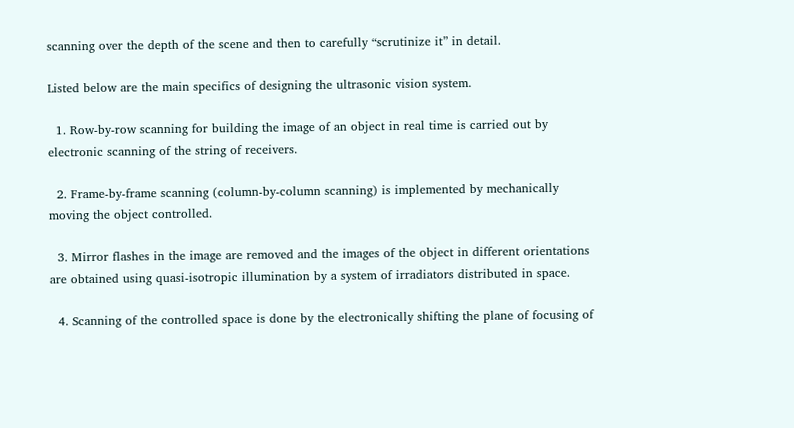scanning over the depth of the scene and then to carefully “scrutinize it” in detail.

Listed below are the main specifics of designing the ultrasonic vision system.

  1. Row-by-row scanning for building the image of an object in real time is carried out by electronic scanning of the string of receivers.

  2. Frame-by-frame scanning (column-by-column scanning) is implemented by mechanically moving the object controlled.

  3. Mirror flashes in the image are removed and the images of the object in different orientations are obtained using quasi-isotropic illumination by a system of irradiators distributed in space.

  4. Scanning of the controlled space is done by the electronically shifting the plane of focusing of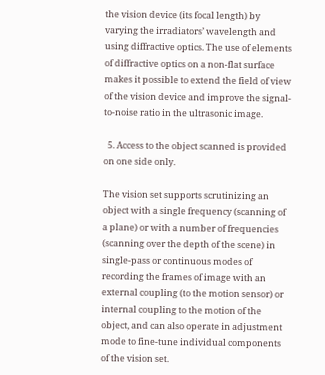the vision device (its focal length) by varying the irradiators’ wavelength and using diffractive optics. The use of elements of diffractive optics on a non-flat surface makes it possible to extend the field of view of the vision device and improve the signal-to-noise ratio in the ultrasonic image.

  5. Access to the object scanned is provided on one side only.

The vision set supports scrutinizing an object with a single frequency (scanning of a plane) or with a number of frequencies (scanning over the depth of the scene) in single-pass or continuous modes of recording the frames of image with an external coupling (to the motion sensor) or internal coupling to the motion of the object, and can also operate in adjustment mode to fine-tune individual components of the vision set.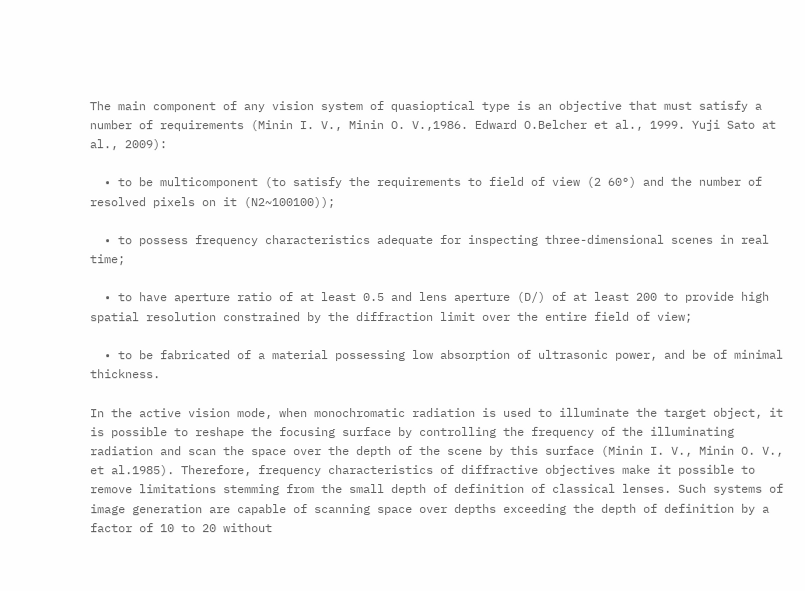The main component of any vision system of quasioptical type is an objective that must satisfy a number of requirements (Minin I. V., Minin O. V.,1986. Edward O.Belcher et al., 1999. Yuji Sato at al., 2009):

  • to be multicomponent (to satisfy the requirements to field of view (2 60°) and the number of resolved pixels on it (N2~100100));

  • to possess frequency characteristics adequate for inspecting three-dimensional scenes in real time;

  • to have aperture ratio of at least 0.5 and lens aperture (D/) of at least 200 to provide high spatial resolution constrained by the diffraction limit over the entire field of view;

  • to be fabricated of a material possessing low absorption of ultrasonic power, and be of minimal thickness.

In the active vision mode, when monochromatic radiation is used to illuminate the target object, it is possible to reshape the focusing surface by controlling the frequency of the illuminating radiation and scan the space over the depth of the scene by this surface (Minin I. V., Minin O. V., et al.1985). Therefore, frequency characteristics of diffractive objectives make it possible to remove limitations stemming from the small depth of definition of classical lenses. Such systems of image generation are capable of scanning space over depths exceeding the depth of definition by a factor of 10 to 20 without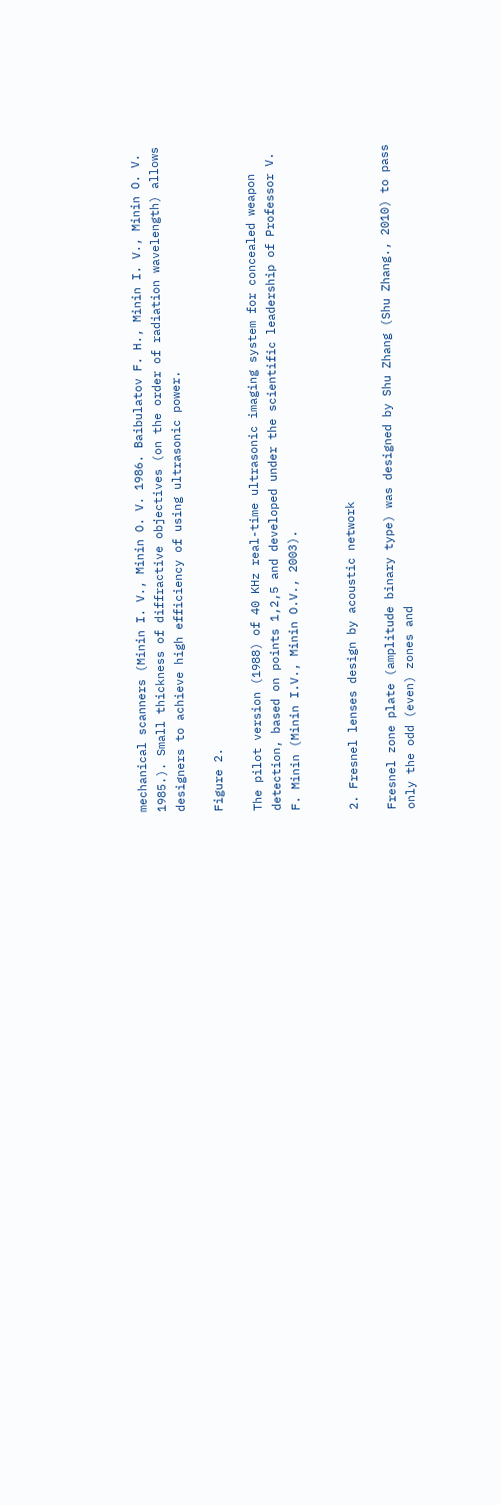mechanical scanners (Minin I. V., Minin O. V. 1986. Baibulatov F. H., Minin I. V., Minin O. V. 1985.). Small thickness of diffractive objectives (on the order of radiation wavelength) allows designers to achieve high efficiency of using ultrasonic power.

Figure 2.

The pilot version (1988) of 40 KHz real-time ultrasonic imaging system for concealed weapon detection, based on points 1,2,5 and developed under the scientific leadership of Professor V. F. Minin (Minin I.V., Minin O.V., 2003).


2. Fresnel lenses design by acoustic network

Fresnel zone plate (amplitude binary type) was designed by Shu Zhang (Shu Zhang., 2010) to pass only the odd (even) zones and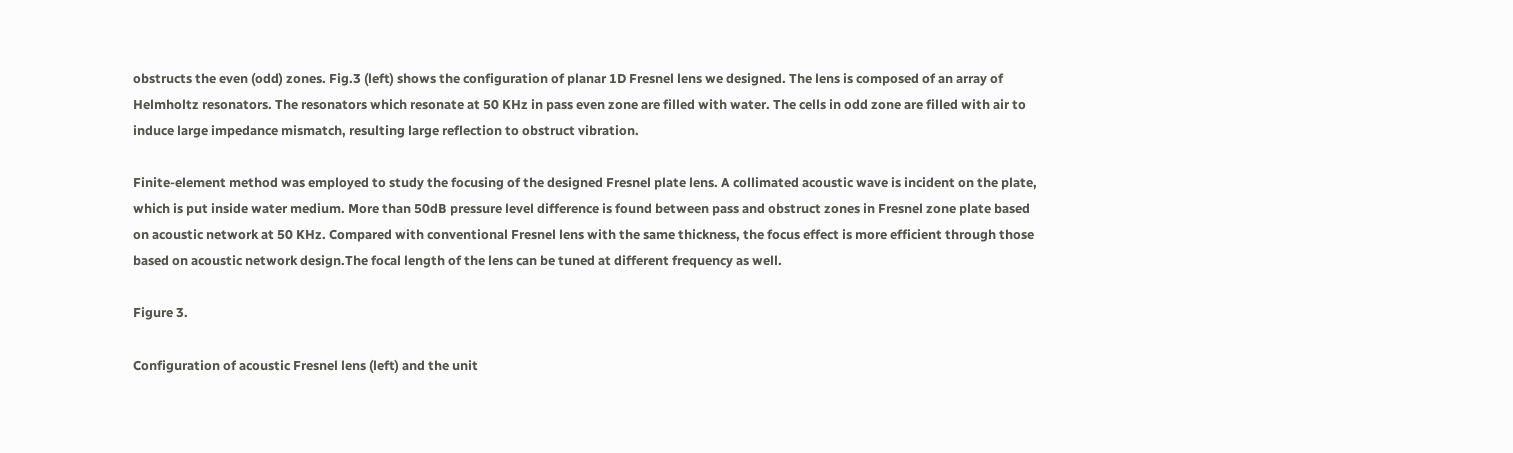obstructs the even (odd) zones. Fig.3 (left) shows the configuration of planar 1D Fresnel lens we designed. The lens is composed of an array of Helmholtz resonators. The resonators which resonate at 50 KHz in pass even zone are filled with water. The cells in odd zone are filled with air to induce large impedance mismatch, resulting large reflection to obstruct vibration.

Finite-element method was employed to study the focusing of the designed Fresnel plate lens. A collimated acoustic wave is incident on the plate, which is put inside water medium. More than 50dB pressure level difference is found between pass and obstruct zones in Fresnel zone plate based on acoustic network at 50 KHz. Compared with conventional Fresnel lens with the same thickness, the focus effect is more efficient through those based on acoustic network design.The focal length of the lens can be tuned at different frequency as well.

Figure 3.

Configuration of acoustic Fresnel lens (left) and the unit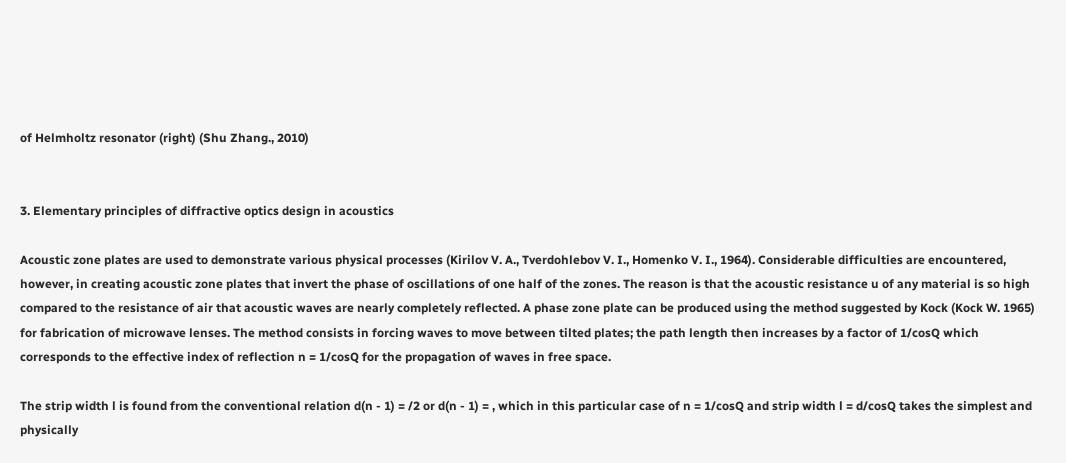of Helmholtz resonator (right) (Shu Zhang., 2010)


3. Elementary principles of diffractive optics design in acoustics

Acoustic zone plates are used to demonstrate various physical processes (Kirilov V. A., Tverdohlebov V. I., Homenko V. I., 1964). Considerable difficulties are encountered, however, in creating acoustic zone plates that invert the phase of oscillations of one half of the zones. The reason is that the acoustic resistance u of any material is so high compared to the resistance of air that acoustic waves are nearly completely reflected. A phase zone plate can be produced using the method suggested by Kock (Kock W. 1965) for fabrication of microwave lenses. The method consists in forcing waves to move between tilted plates; the path length then increases by a factor of 1/cosQ which corresponds to the effective index of reflection n = 1/cosQ for the propagation of waves in free space.

The strip width l is found from the conventional relation d(n - 1) = /2 or d(n - 1) = , which in this particular case of n = 1/cosQ and strip width l = d/cosQ takes the simplest and physically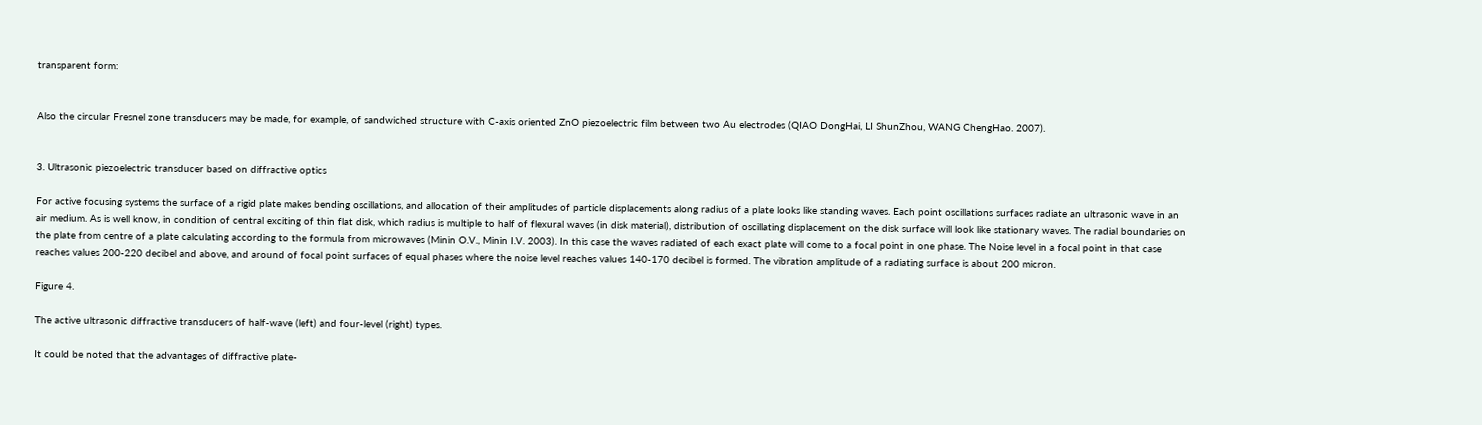transparent form:


Also the circular Fresnel zone transducers may be made, for example, of sandwiched structure with C-axis oriented ZnO piezoelectric film between two Au electrodes (QIAO DongHai, LI ShunZhou, WANG ChengHao. 2007).


3. Ultrasonic piezoelectric transducer based on diffractive optics

For active focusing systems the surface of a rigid plate makes bending oscillations, and allocation of their amplitudes of particle displacements along radius of a plate looks like standing waves. Each point oscillations surfaces radiate an ultrasonic wave in an air medium. As is well know, in condition of central exciting of thin flat disk, which radius is multiple to half of flexural waves (in disk material), distribution of oscillating displacement on the disk surface will look like stationary waves. The radial boundaries on the plate from centre of a plate calculating according to the formula from microwaves (Minin O.V., Minin I.V. 2003). In this case the waves radiated of each exact plate will come to a focal point in one phase. The Noise level in a focal point in that case reaches values 200-220 decibel and above, and around of focal point surfaces of equal phases where the noise level reaches values 140-170 decibel is formed. The vibration amplitude of a radiating surface is about 200 micron.

Figure 4.

The active ultrasonic diffractive transducers of half-wave (left) and four-level (right) types.

It could be noted that the advantages of diffractive plate-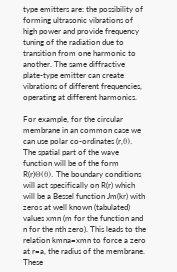type emitters are: the possibility of forming ultrasonic vibrations of high power and provide frequency tuning of the radiation due to transition from one harmonic to another. The same diffractive plate-type emitter can create vibrations of different frequencies, operating at different harmonics.

For example, for the circular membrane in an common case we can use polar co-ordinates (r,θ). The spatial part of the wave function will be of the form R(r)Θ(θ). The boundary conditions will act specifically on R(r) which will be a Bessel function Jm(kr) with zeros at well known (tabulated) values xmn (m for the function and n for the nth zero). This leads to the relation kmna=xmn to force a zero at r=a, the radius of the membrane. These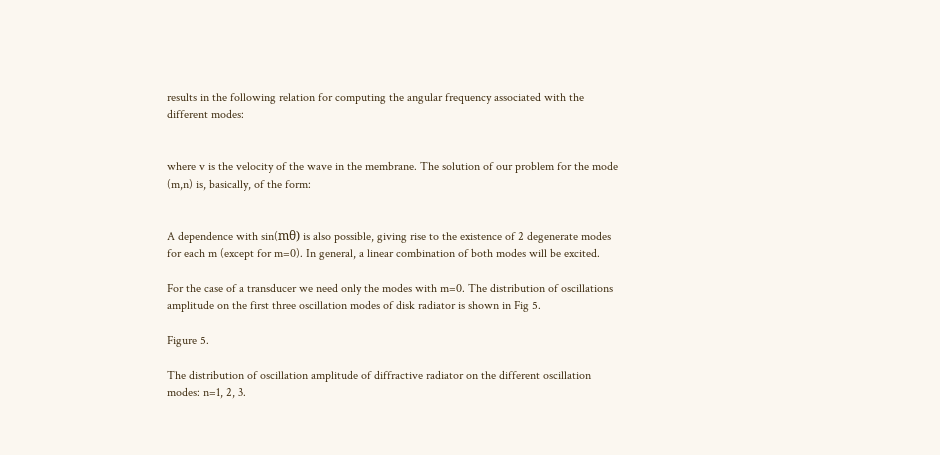results in the following relation for computing the angular frequency associated with the different modes:


where v is the velocity of the wave in the membrane. The solution of our problem for the mode (m,n) is, basically, of the form:


A dependence with sin(mθ) is also possible, giving rise to the existence of 2 degenerate modes for each m (except for m=0). In general, a linear combination of both modes will be excited.

For the case of a transducer we need only the modes with m=0. The distribution of oscillations amplitude on the first three oscillation modes of disk radiator is shown in Fig 5.

Figure 5.

The distribution of oscillation amplitude of diffractive radiator on the different oscillation modes: n=1, 2, 3.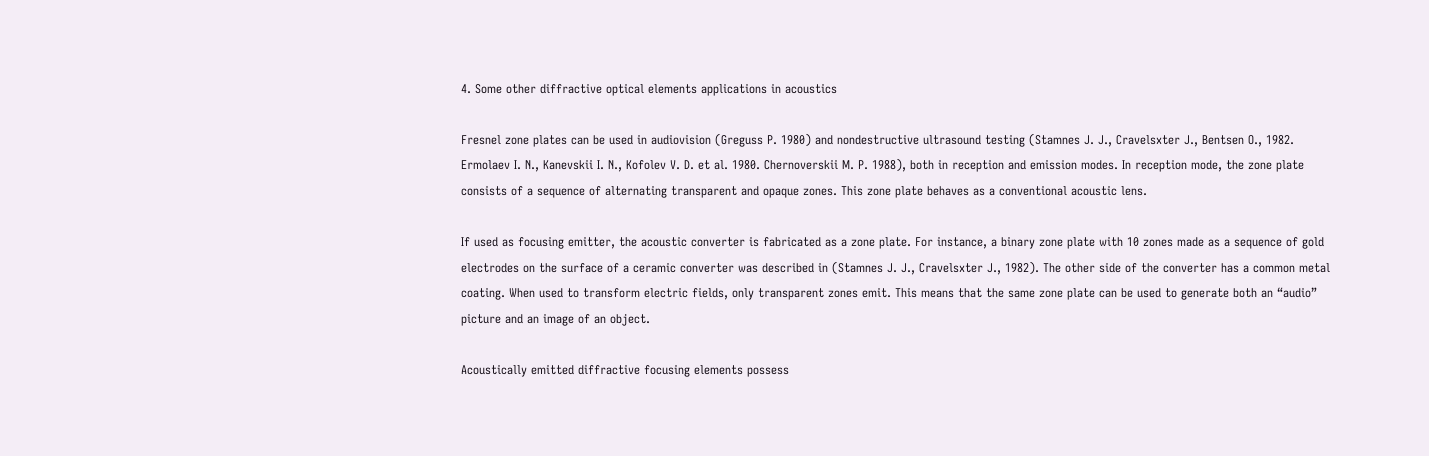4. Some other diffractive optical elements applications in acoustics

Fresnel zone plates can be used in audiovision (Greguss P. 1980) and nondestructive ultrasound testing (Stamnes J. J., Cravelsxter J., Bentsen O., 1982. Ermolaev I. N., Kanevskii I. N., Kofolev V. D. et al. 1980. Chernoverskii M. P. 1988), both in reception and emission modes. In reception mode, the zone plate consists of a sequence of alternating transparent and opaque zones. This zone plate behaves as a conventional acoustic lens.

If used as focusing emitter, the acoustic converter is fabricated as a zone plate. For instance, a binary zone plate with 10 zones made as a sequence of gold electrodes on the surface of a ceramic converter was described in (Stamnes J. J., Cravelsxter J., 1982). The other side of the converter has a common metal coating. When used to transform electric fields, only transparent zones emit. This means that the same zone plate can be used to generate both an “audio” picture and an image of an object.

Acoustically emitted diffractive focusing elements possess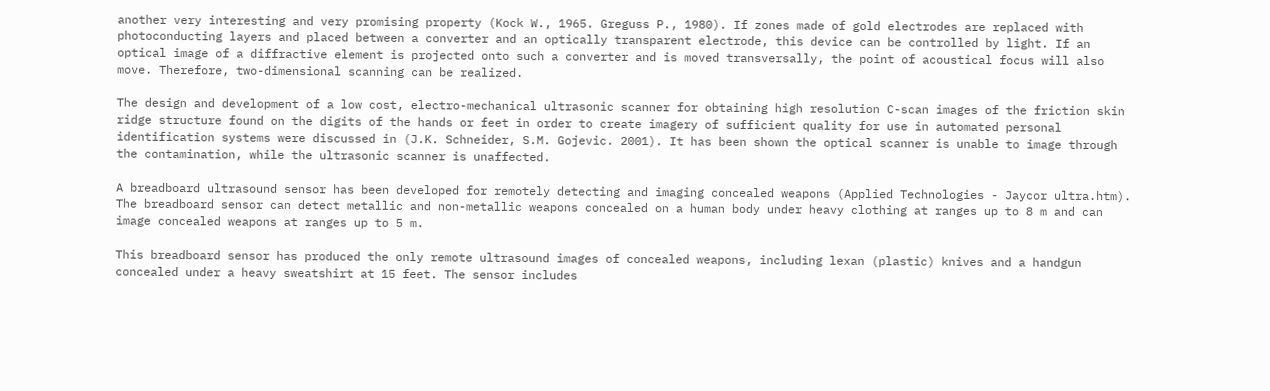another very interesting and very promising property (Kock W., 1965. Greguss P., 1980). If zones made of gold electrodes are replaced with photoconducting layers and placed between a converter and an optically transparent electrode, this device can be controlled by light. If an optical image of a diffractive element is projected onto such a converter and is moved transversally, the point of acoustical focus will also move. Therefore, two-dimensional scanning can be realized.

The design and development of a low cost, electro-mechanical ultrasonic scanner for obtaining high resolution C-scan images of the friction skin ridge structure found on the digits of the hands or feet in order to create imagery of sufficient quality for use in automated personal identification systems were discussed in (J.K. Schneider, S.M. Gojevic. 2001). It has been shown the optical scanner is unable to image through the contamination, while the ultrasonic scanner is unaffected.

A breadboard ultrasound sensor has been developed for remotely detecting and imaging concealed weapons (Applied Technologies - Jaycor ultra.htm). The breadboard sensor can detect metallic and non-metallic weapons concealed on a human body under heavy clothing at ranges up to 8 m and can image concealed weapons at ranges up to 5 m.

This breadboard sensor has produced the only remote ultrasound images of concealed weapons, including lexan (plastic) knives and a handgun concealed under a heavy sweatshirt at 15 feet. The sensor includes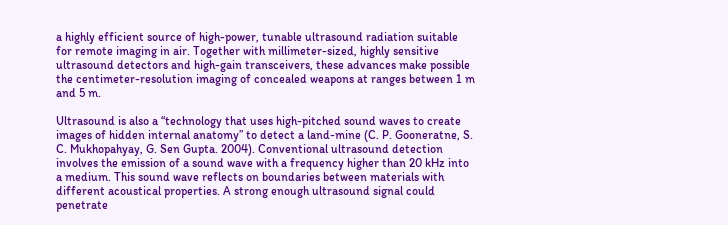a highly efficient source of high-power, tunable ultrasound radiation suitable for remote imaging in air. Together with millimeter-sized, highly sensitive ultrasound detectors and high-gain transceivers, these advances make possible the centimeter-resolution imaging of concealed weapons at ranges between 1 m and 5 m.

Ultrasound is also a “technology that uses high-pitched sound waves to create images of hidden internal anatomy” to detect a land-mine (C. P. Gooneratne, S. C. Mukhopahyay, G. Sen Gupta. 2004). Conventional ultrasound detection involves the emission of a sound wave with a frequency higher than 20 kHz into a medium. This sound wave reflects on boundaries between materials with different acoustical properties. A strong enough ultrasound signal could penetrate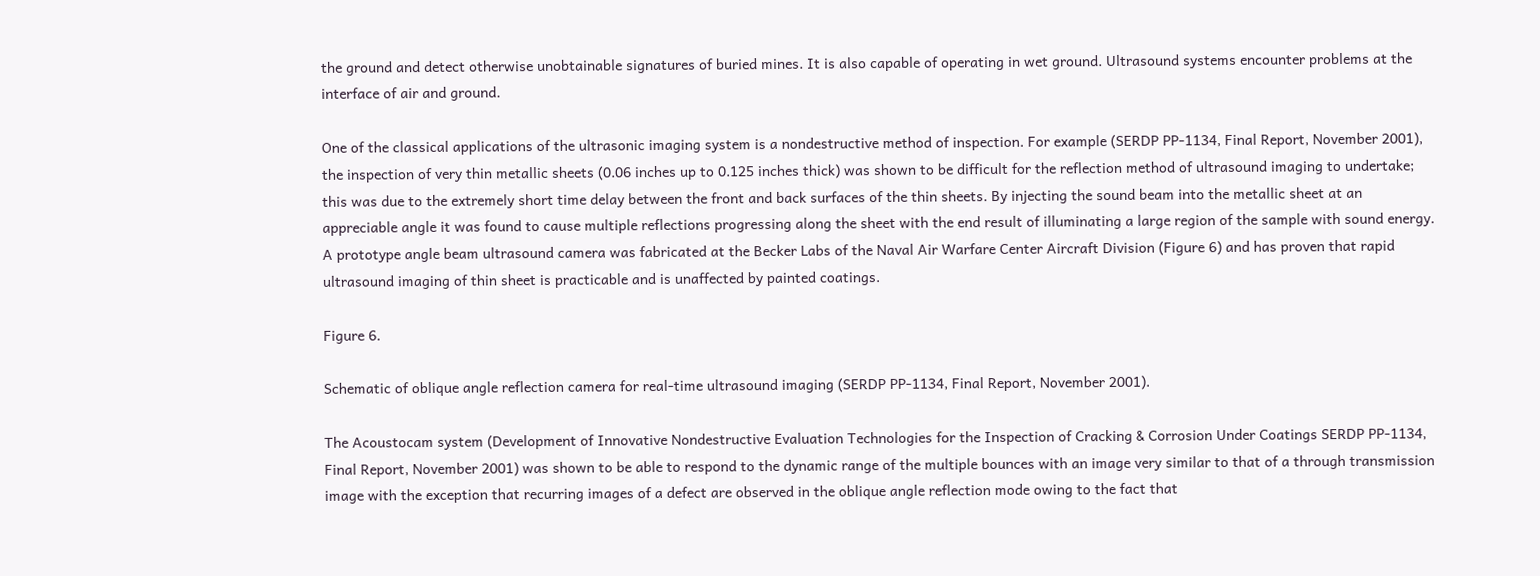the ground and detect otherwise unobtainable signatures of buried mines. It is also capable of operating in wet ground. Ultrasound systems encounter problems at the interface of air and ground.

One of the classical applications of the ultrasonic imaging system is a nondestructive method of inspection. For example (SERDP PP-1134, Final Report, November 2001), the inspection of very thin metallic sheets (0.06 inches up to 0.125 inches thick) was shown to be difficult for the reflection method of ultrasound imaging to undertake; this was due to the extremely short time delay between the front and back surfaces of the thin sheets. By injecting the sound beam into the metallic sheet at an appreciable angle it was found to cause multiple reflections progressing along the sheet with the end result of illuminating a large region of the sample with sound energy. A prototype angle beam ultrasound camera was fabricated at the Becker Labs of the Naval Air Warfare Center Aircraft Division (Figure 6) and has proven that rapid ultrasound imaging of thin sheet is practicable and is unaffected by painted coatings.

Figure 6.

Schematic of oblique angle reflection camera for real-time ultrasound imaging (SERDP PP-1134, Final Report, November 2001).

The Acoustocam system (Development of Innovative Nondestructive Evaluation Technologies for the Inspection of Cracking & Corrosion Under Coatings SERDP PP-1134, Final Report, November 2001) was shown to be able to respond to the dynamic range of the multiple bounces with an image very similar to that of a through transmission image with the exception that recurring images of a defect are observed in the oblique angle reflection mode owing to the fact that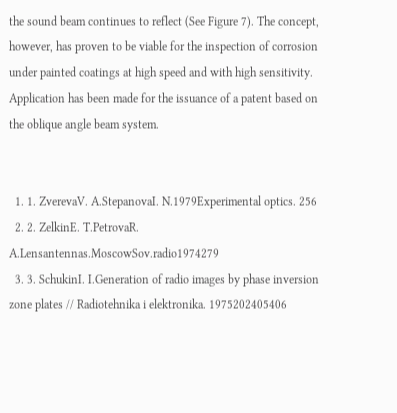the sound beam continues to reflect (See Figure 7). The concept, however, has proven to be viable for the inspection of corrosion under painted coatings at high speed and with high sensitivity. Application has been made for the issuance of a patent based on the oblique angle beam system.


  1. 1. ZverevaV. A.StepanovaI. N.1979Experimental optics. 256
  2. 2. ZelkinE. T.PetrovaR. A.Lensantennas.MoscowSov.radio1974279
  3. 3. SchukinI. I.Generation of radio images by phase inversion zone plates // Radiotehnika i elektronika. 1975202405406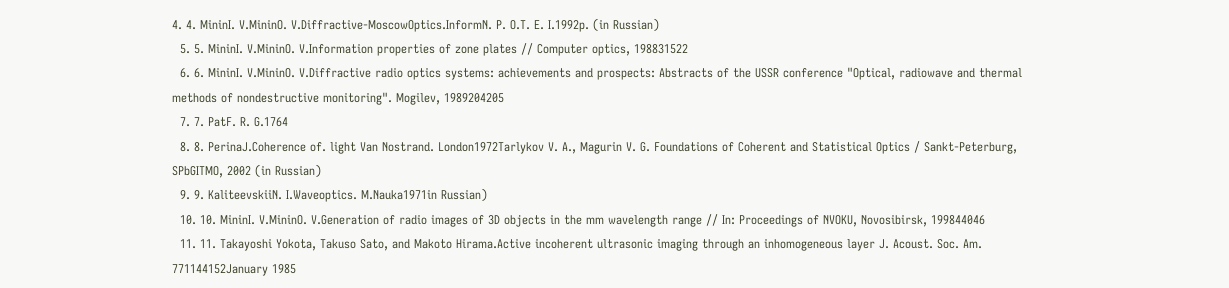4. 4. MininI. V.MininO. V.Diffractive-MoscowOptics.InformN. P. O.T. E. I.1992p. (in Russian)
  5. 5. MininI. V.MininO. V.Information properties of zone plates // Computer optics, 198831522
  6. 6. MininI. V.MininO. V.Diffractive radio optics systems: achievements and prospects: Abstracts of the USSR conference "Optical, radiowave and thermal methods of nondestructive monitoring". Mogilev, 1989204205
  7. 7. PatF. R. G.1764
  8. 8. PerinaJ.Coherence of. light Van Nostrand. London1972Tarlykov V. A., Magurin V. G. Foundations of Coherent and Statistical Optics / Sankt-Peterburg, SPbGITMO, 2002 (in Russian)
  9. 9. KaliteevskiiN. I.Waveoptics. M.Nauka1971in Russian)
  10. 10. MininI. V.MininO. V.Generation of radio images of 3D objects in the mm wavelength range // In: Proceedings of NVOKU, Novosibirsk, 199844046
  11. 11. Takayoshi Yokota, Takuso Sato, and Makoto Hirama.Active incoherent ultrasonic imaging through an inhomogeneous layer J. Acoust. Soc. Am. 771144152January 1985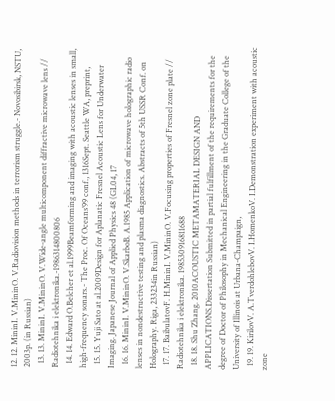12. 12. MininI. V.MininO. V.Radiovision methods in terrorism struggle.- Novosibirsk, NSTU, 2003p. (in Russian)
  13. 13. MininI. V.MininO. V.Wide-angle multicomponent diffractive microwave lens // Radiotehnika i elektronika.-1986314800806
  14. 14. Edward O.Belcher et al.1999Beamforming and imaging with acoustic lenses in small, high-frequency sonars.- The Proc. Of Oceans’99 conf., 1316Sept. Seattle WA, preprint,
  15. 15. Yuji Sato at al.2009Design for Aplanatic Fresnel Acoustic Lens for Underwater Imaging. Japanese Journal of Applied Physics 48 (GL04, 17
  16. 16. MininI. V.MininO. V.SkarboB. A.1985 Application of microwave holographic radio lenses in nondestructive testing and plasma diagnostics. Abstracts of 5th USSR Conf. on Holography. Riga, 233234in Russian)
  17. 17. BaibulatovF. H.MininI. V.MininO. V.Focusing properties of Fresnel zone plate // Radiotehnika i elektronika. 198530916811688
  18. 18. Shu Zhang. 2010ACOUSTIC METAMATERIAL DESIGN AND APPLICATIONS.Dissertation Submitted in partial fulfillment of the requirements for the degree of Doctor of Philosophy in Mechanical Engineering in the Graduate College of the University of Illinois at Urbana-Champaign,
  19. 19. KirilovV. A.TverdohlebovV. I.HomenkoV. I.Demonstration experiment with acoustic zone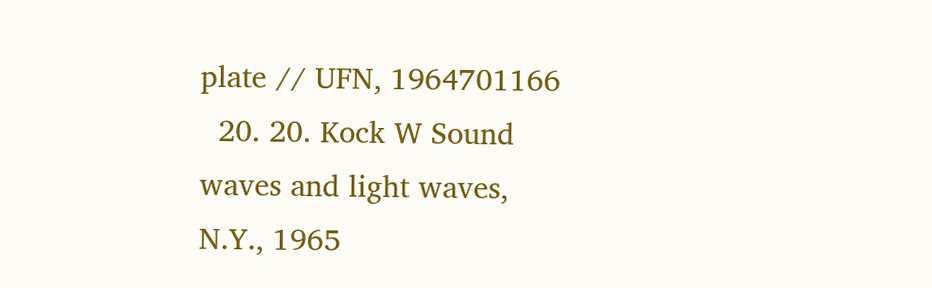plate // UFN, 1964701166
  20. 20. Kock W Sound waves and light waves, N.Y., 1965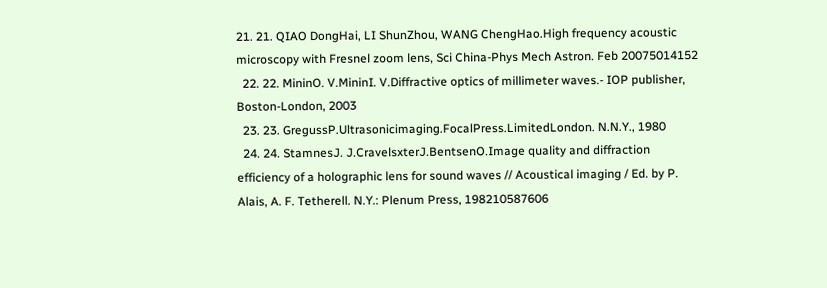21. 21. QIAO DongHai, LI ShunZhou, WANG ChengHao.High frequency acoustic microscopy with Fresnel zoom lens, Sci China-Phys Mech Astron. Feb 20075014152
  22. 22. MininO. V.MininI. V.Diffractive optics of millimeter waves.- IOP publisher, Boston-London, 2003
  23. 23. GregussP.Ultrasonicimaging.FocalPress.LimitedLondon. N.N.Y., 1980
  24. 24. StamnesJ. J.CravelsxterJ.BentsenO.Image quality and diffraction efficiency of a holographic lens for sound waves // Acoustical imaging / Ed. by P. Alais, A. F. Tetherell. N.Y.: Plenum Press, 198210587606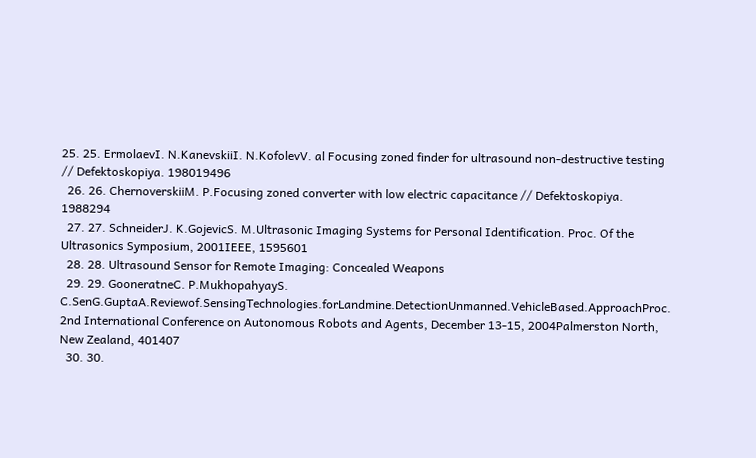25. 25. ErmolaevI. N.KanevskiiI. N.KofolevV. al Focusing zoned finder for ultrasound non-destructive testing // Defektoskopiya. 198019496
  26. 26. ChernoverskiiM. P.Focusing zoned converter with low electric capacitance // Defektoskopiya. 1988294
  27. 27. SchneiderJ. K.GojevicS. M.Ultrasonic Imaging Systems for Personal Identification. Proc. Of the Ultrasonics Symposium, 2001IEEE, 1595601
  28. 28. Ultrasound Sensor for Remote Imaging: Concealed Weapons
  29. 29. GooneratneC. P.MukhopahyayS. C.SenG.GuptaA.Reviewof.SensingTechnologies.forLandmine.DetectionUnmanned.VehicleBased.ApproachProc. 2nd International Conference on Autonomous Robots and Agents, December 13-15, 2004Palmerston North, New Zealand, 401407
  30. 30.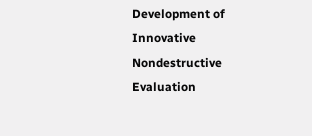Development of Innovative Nondestructive Evaluation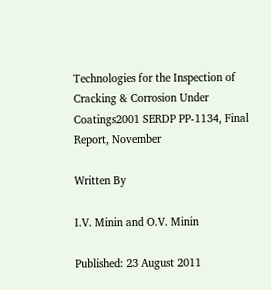Technologies for the Inspection of Cracking & Corrosion Under Coatings2001 SERDP PP-1134, Final Report, November

Written By

I.V. Minin and O.V. Minin

Published: 23 August 2011